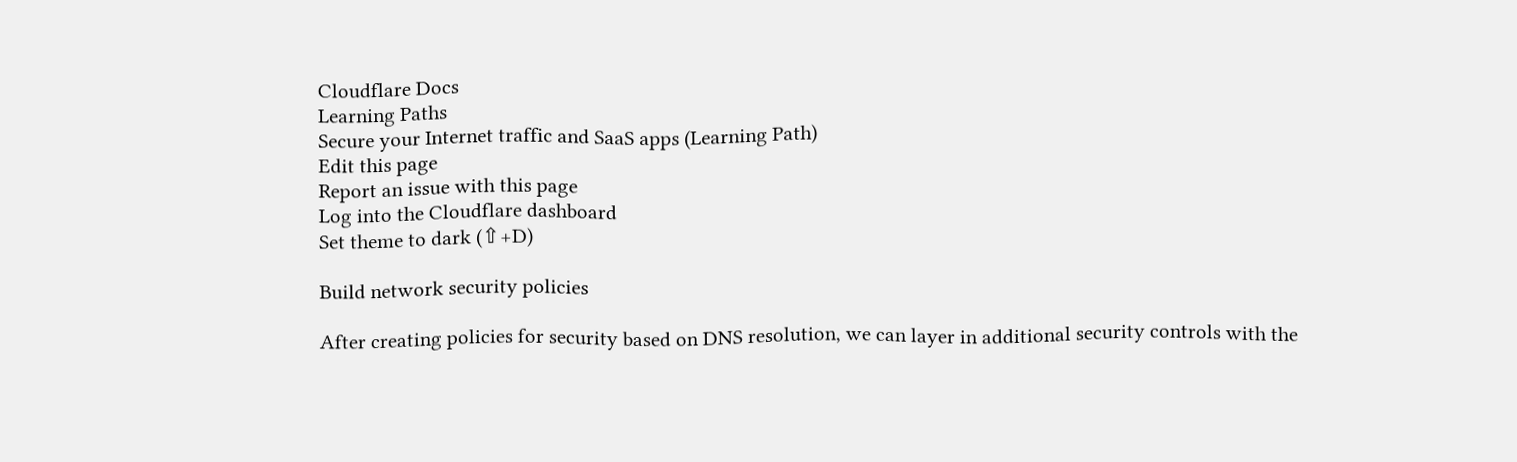Cloudflare Docs
Learning Paths
Secure your Internet traffic and SaaS apps (Learning Path)
Edit this page
Report an issue with this page
Log into the Cloudflare dashboard
Set theme to dark (⇧+D)

Build network security policies

After creating policies for security based on DNS resolution, we can layer in additional security controls with the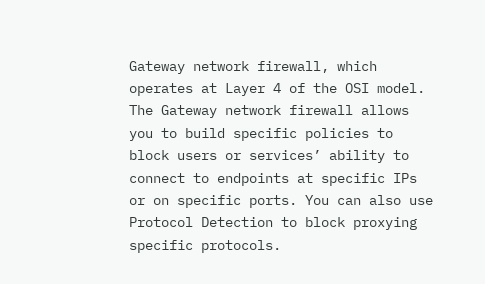Gateway network firewall, which operates at Layer 4 of the OSI model. The Gateway network firewall allows you to build specific policies to block users or services’ ability to connect to endpoints at specific IPs or on specific ports. You can also use Protocol Detection to block proxying specific protocols.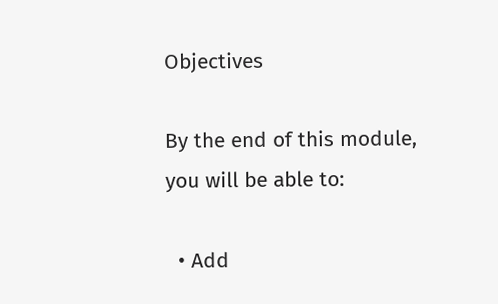Objectives

By the end of this module, you will be able to:

  • Add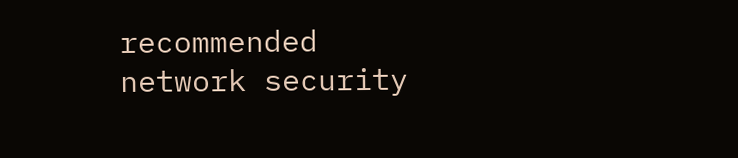recommended network security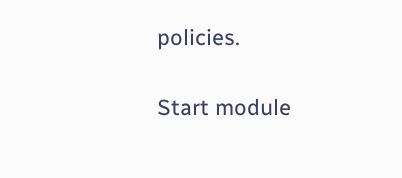policies.

Start module